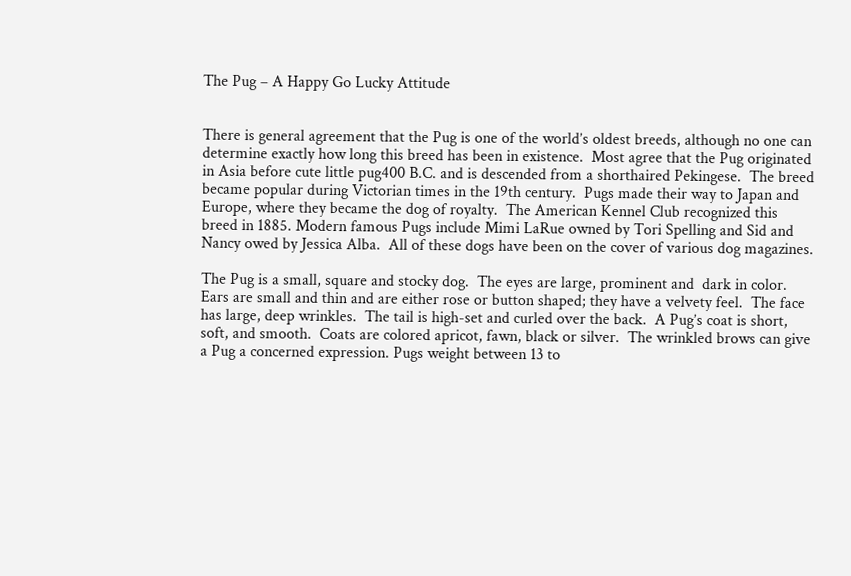The Pug – A Happy Go Lucky Attitude


There is general agreement that the Pug is one of the world’s oldest breeds, although no one can determine exactly how long this breed has been in existence.  Most agree that the Pug originated in Asia before cute little pug400 B.C. and is descended from a shorthaired Pekingese.  The breed became popular during Victorian times in the 19th century.  Pugs made their way to Japan and Europe, where they became the dog of royalty.  The American Kennel Club recognized this breed in 1885. Modern famous Pugs include Mimi LaRue owned by Tori Spelling and Sid and Nancy owed by Jessica Alba.  All of these dogs have been on the cover of various dog magazines.

The Pug is a small, square and stocky dog.  The eyes are large, prominent and  dark in color.  Ears are small and thin and are either rose or button shaped; they have a velvety feel.  The face has large, deep wrinkles.  The tail is high-set and curled over the back.  A Pug’s coat is short, soft, and smooth.  Coats are colored apricot, fawn, black or silver.  The wrinkled brows can give a Pug a concerned expression. Pugs weight between 13 to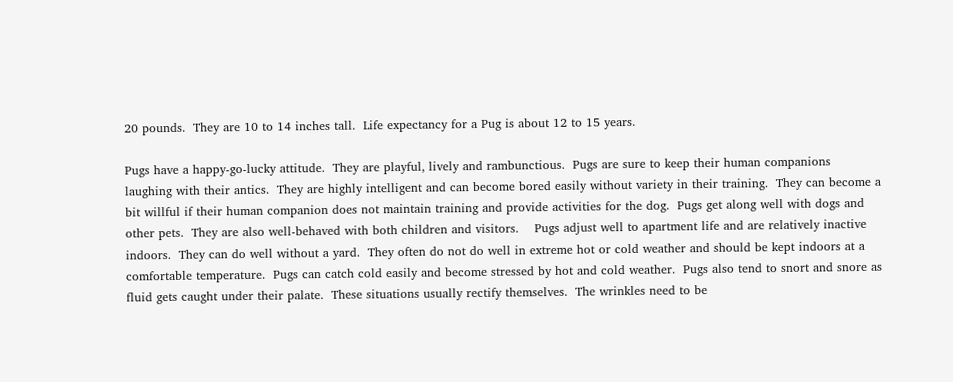20 pounds.  They are 10 to 14 inches tall.  Life expectancy for a Pug is about 12 to 15 years.

Pugs have a happy-go-lucky attitude.  They are playful, lively and rambunctious.  Pugs are sure to keep their human companions laughing with their antics.  They are highly intelligent and can become bored easily without variety in their training.  They can become a bit willful if their human companion does not maintain training and provide activities for the dog.  Pugs get along well with dogs and other pets.  They are also well-behaved with both children and visitors.    Pugs adjust well to apartment life and are relatively inactive indoors.  They can do well without a yard.  They often do not do well in extreme hot or cold weather and should be kept indoors at a comfortable temperature.  Pugs can catch cold easily and become stressed by hot and cold weather.  Pugs also tend to snort and snore as fluid gets caught under their palate.  These situations usually rectify themselves.  The wrinkles need to be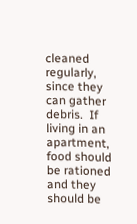cleaned regularly, since they can gather debris.  If living in an apartment, food should be rationed and they should be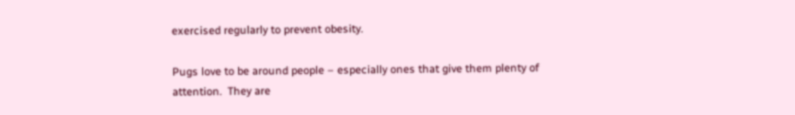exercised regularly to prevent obesity.

Pugs love to be around people – especially ones that give them plenty of attention.  They are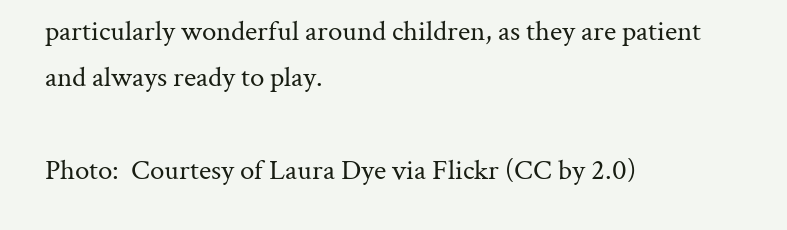particularly wonderful around children, as they are patient and always ready to play.

Photo:  Courtesy of Laura Dye via Flickr (CC by 2.0)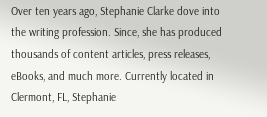Over ten years ago, Stephanie Clarke dove into the writing profession. Since, she has produced thousands of content articles, press releases, eBooks, and much more. Currently located in Clermont, FL, Stephanie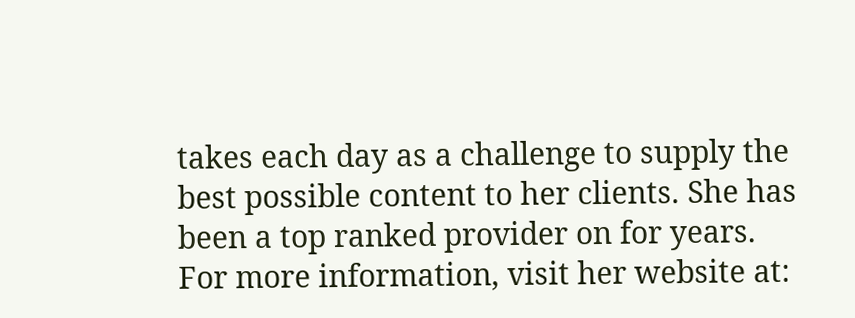takes each day as a challenge to supply the best possible content to her clients. She has been a top ranked provider on for years. For more information, visit her website at: